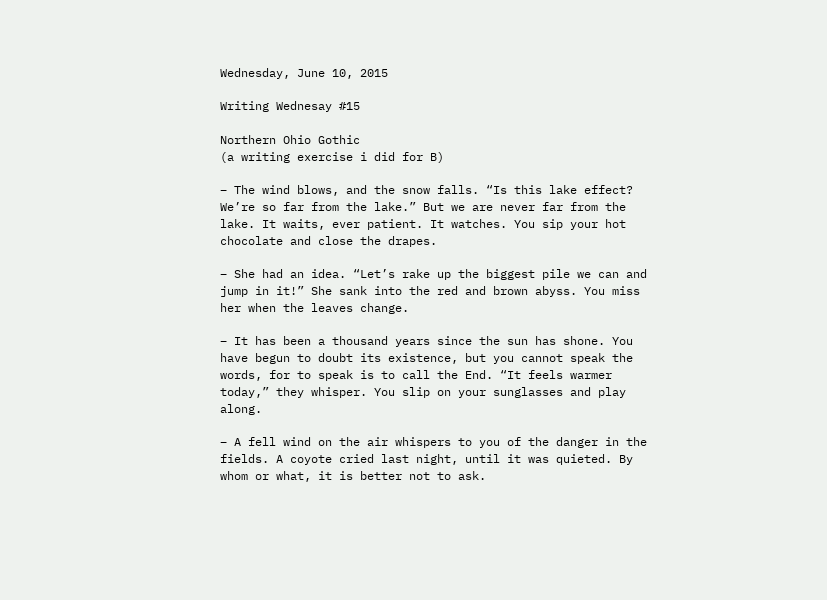Wednesday, June 10, 2015

Writing Wednesay #15

Northern Ohio Gothic
(a writing exercise i did for B)

– The wind blows, and the snow falls. “Is this lake effect? We’re so far from the lake.” But we are never far from the lake. It waits, ever patient. It watches. You sip your hot chocolate and close the drapes.

– She had an idea. “Let’s rake up the biggest pile we can and jump in it!” She sank into the red and brown abyss. You miss her when the leaves change.

– It has been a thousand years since the sun has shone. You have begun to doubt its existence, but you cannot speak the words, for to speak is to call the End. “It feels warmer today,” they whisper. You slip on your sunglasses and play along.

– A fell wind on the air whispers to you of the danger in the fields. A coyote cried last night, until it was quieted. By whom or what, it is better not to ask.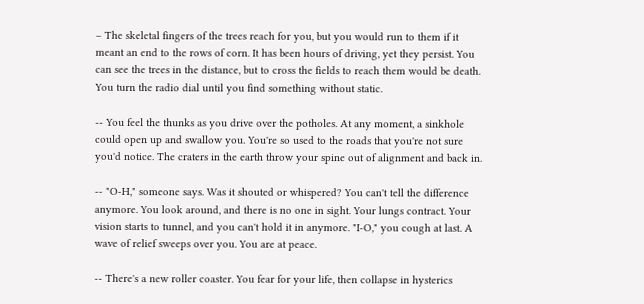– The skeletal fingers of the trees reach for you, but you would run to them if it meant an end to the rows of corn. It has been hours of driving, yet they persist. You can see the trees in the distance, but to cross the fields to reach them would be death. You turn the radio dial until you find something without static.

-- You feel the thunks as you drive over the potholes. At any moment, a sinkhole could open up and swallow you. You're so used to the roads that you're not sure you'd notice. The craters in the earth throw your spine out of alignment and back in.

-- "O-H," someone says. Was it shouted or whispered? You can't tell the difference anymore. You look around, and there is no one in sight. Your lungs contract. Your vision starts to tunnel, and you can't hold it in anymore. "I-O," you cough at last. A wave of relief sweeps over you. You are at peace.

-- There's a new roller coaster. You fear for your life, then collapse in hysterics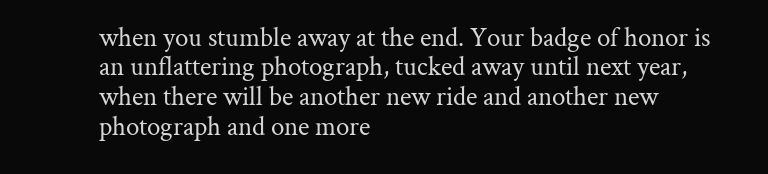when you stumble away at the end. Your badge of honor is an unflattering photograph, tucked away until next year, when there will be another new ride and another new photograph and one more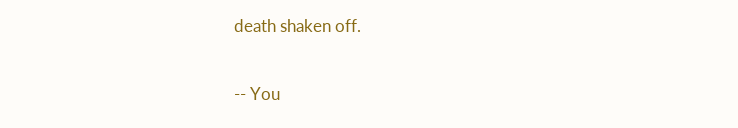death shaken off.

-- You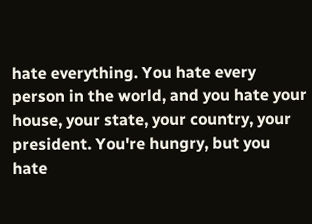hate everything. You hate every person in the world, and you hate your house, your state, your country, your president. You're hungry, but you hate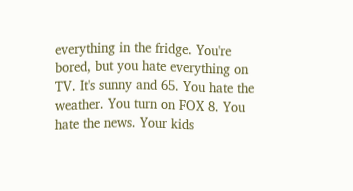everything in the fridge. You're bored, but you hate everything on TV. It's sunny and 65. You hate the weather. You turn on FOX 8. You hate the news. Your kids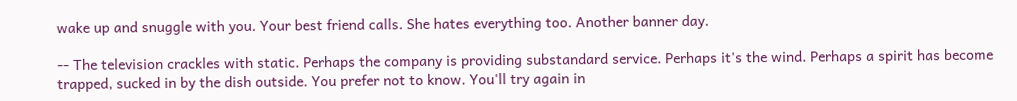wake up and snuggle with you. Your best friend calls. She hates everything too. Another banner day.

-- The television crackles with static. Perhaps the company is providing substandard service. Perhaps it's the wind. Perhaps a spirit has become trapped, sucked in by the dish outside. You prefer not to know. You'll try again in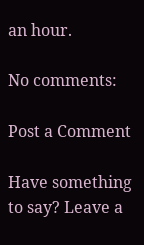an hour.

No comments:

Post a Comment

Have something to say? Leave a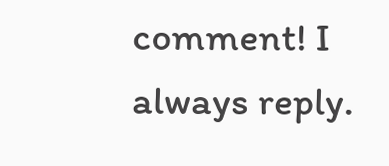comment! I always reply.